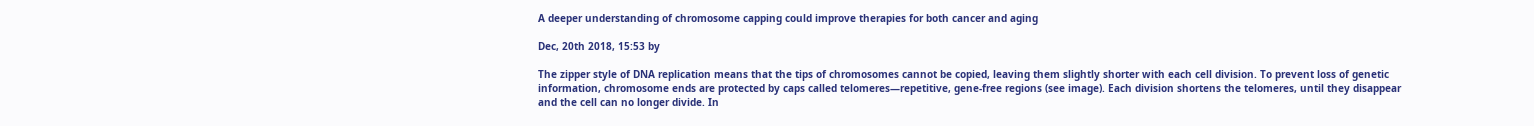A deeper understanding of chromosome capping could improve therapies for both cancer and aging

Dec, 20th 2018, 15:53 by

The zipper style of DNA replication means that the tips of chromosomes cannot be copied, leaving them slightly shorter with each cell division. To prevent loss of genetic information, chromosome ends are protected by caps called telomeres—repetitive, gene-free regions (see image). Each division shortens the telomeres, until they disappear and the cell can no longer divide. In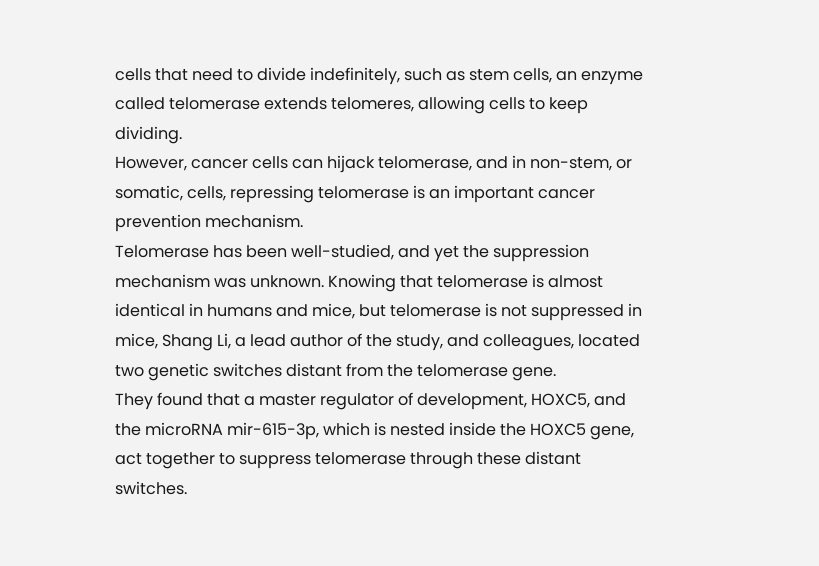cells that need to divide indefinitely, such as stem cells, an enzyme called telomerase extends telomeres, allowing cells to keep dividing.
However, cancer cells can hijack telomerase, and in non-stem, or somatic, cells, repressing telomerase is an important cancer prevention mechanism.
Telomerase has been well-studied, and yet the suppression mechanism was unknown. Knowing that telomerase is almost identical in humans and mice, but telomerase is not suppressed in mice, Shang Li, a lead author of the study, and colleagues, located two genetic switches distant from the telomerase gene.
They found that a master regulator of development, HOXC5, and the microRNA mir-615-3p, which is nested inside the HOXC5 gene, act together to suppress telomerase through these distant switches.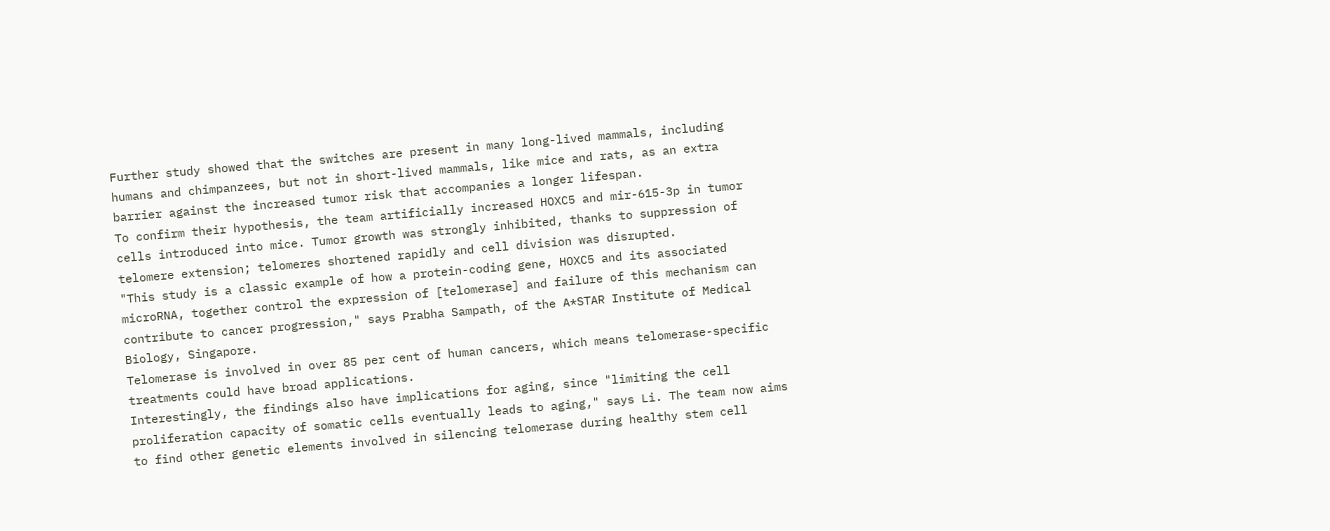Further study showed that the switches are present in many long-lived mammals, including humans and chimpanzees, but not in short-lived mammals, like mice and rats, as an extra barrier against the increased tumor risk that accompanies a longer lifespan.
To confirm their hypothesis, the team artificially increased HOXC5 and mir-615-3p in tumor cells introduced into mice. Tumor growth was strongly inhibited, thanks to suppression of telomere extension; telomeres shortened rapidly and cell division was disrupted.
"This study is a classic example of how a protein-coding gene, HOXC5 and its associated microRNA, together control the expression of [telomerase] and failure of this mechanism can contribute to cancer progression," says Prabha Sampath, of the A*STAR Institute of Medical Biology, Singapore.
Telomerase is involved in over 85 per cent of human cancers, which means telomerase-specific treatments could have broad applications.
Interestingly, the findings also have implications for aging, since "limiting the cell proliferation capacity of somatic cells eventually leads to aging," says Li. The team now aims to find other genetic elements involved in silencing telomerase during healthy stem cell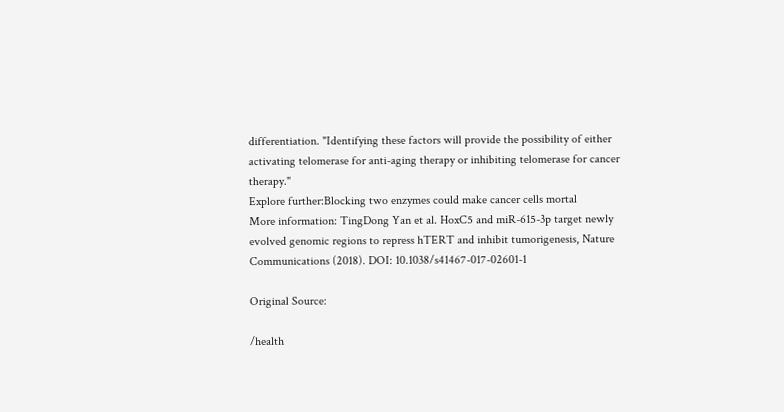differentiation. "Identifying these factors will provide the possibility of either activating telomerase for anti-aging therapy or inhibiting telomerase for cancer therapy."
Explore further:Blocking two enzymes could make cancer cells mortal
More information: TingDong Yan et al. HoxC5 and miR-615-3p target newly evolved genomic regions to repress hTERT and inhibit tumorigenesis, Nature Communications (2018). DOI: 10.1038/s41467-017-02601-1

Original Source:

/health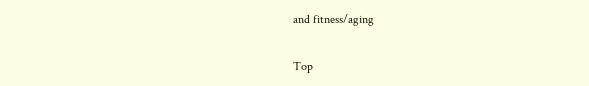and fitness/aging

Top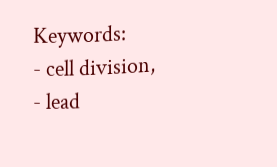Keywords:
- cell division,
- lead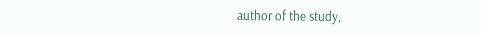author of the study,